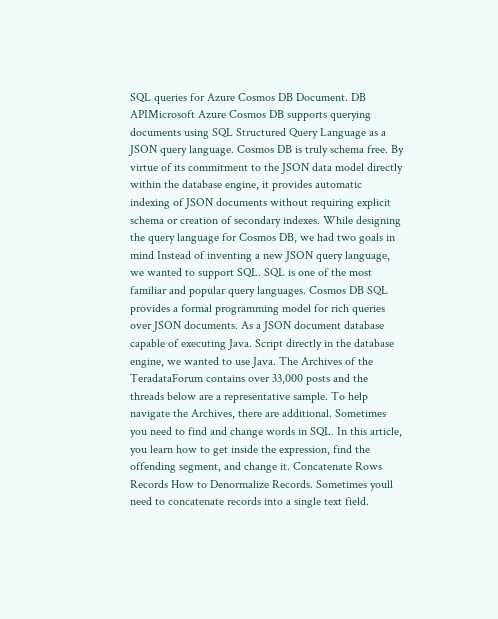SQL queries for Azure Cosmos DB Document. DB APIMicrosoft Azure Cosmos DB supports querying documents using SQL Structured Query Language as a JSON query language. Cosmos DB is truly schema free. By virtue of its commitment to the JSON data model directly within the database engine, it provides automatic indexing of JSON documents without requiring explicit schema or creation of secondary indexes. While designing the query language for Cosmos DB, we had two goals in mind Instead of inventing a new JSON query language, we wanted to support SQL. SQL is one of the most familiar and popular query languages. Cosmos DB SQL provides a formal programming model for rich queries over JSON documents. As a JSON document database capable of executing Java. Script directly in the database engine, we wanted to use Java. The Archives of the TeradataForum contains over 33,000 posts and the threads below are a representative sample. To help navigate the Archives, there are additional. Sometimes you need to find and change words in SQL. In this article, you learn how to get inside the expression, find the offending segment, and change it. Concatenate Rows Records How to Denormalize Records. Sometimes youll need to concatenate records into a single text field.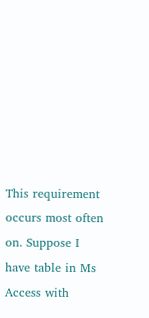This requirement occurs most often on. Suppose I have table in Ms Access with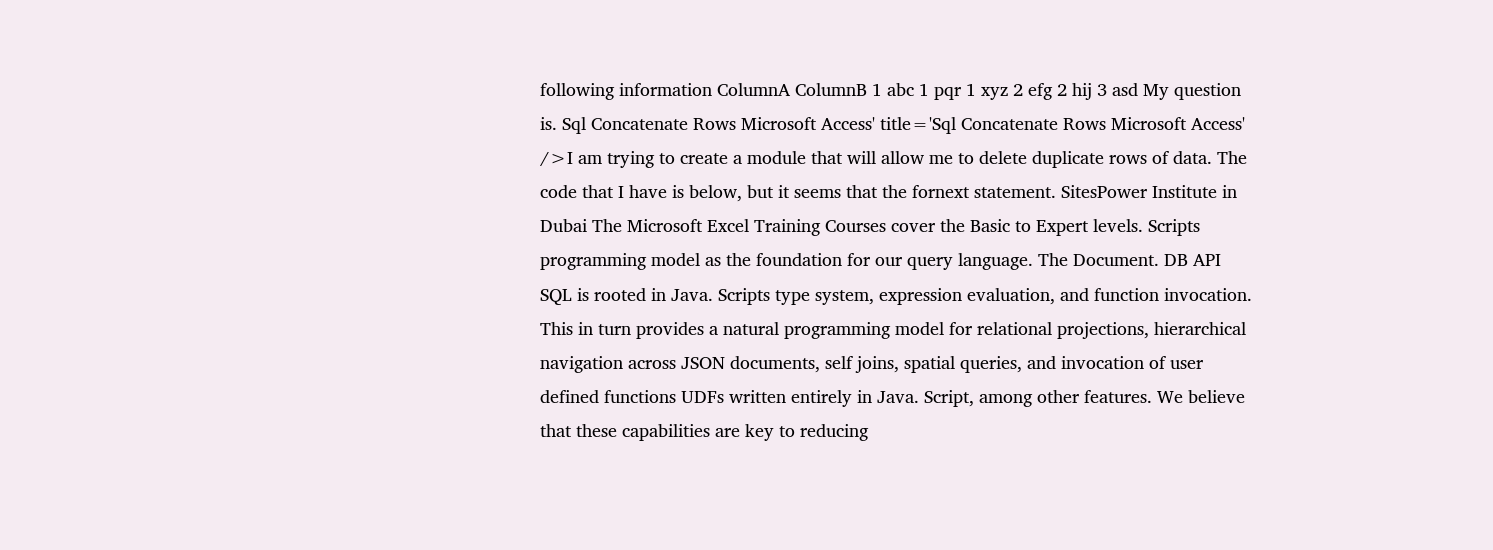following information ColumnA ColumnB 1 abc 1 pqr 1 xyz 2 efg 2 hij 3 asd My question is. Sql Concatenate Rows Microsoft Access' title='Sql Concatenate Rows Microsoft Access' />I am trying to create a module that will allow me to delete duplicate rows of data. The code that I have is below, but it seems that the fornext statement. SitesPower Institute in Dubai The Microsoft Excel Training Courses cover the Basic to Expert levels. Scripts programming model as the foundation for our query language. The Document. DB API SQL is rooted in Java. Scripts type system, expression evaluation, and function invocation. This in turn provides a natural programming model for relational projections, hierarchical navigation across JSON documents, self joins, spatial queries, and invocation of user defined functions UDFs written entirely in Java. Script, among other features. We believe that these capabilities are key to reducing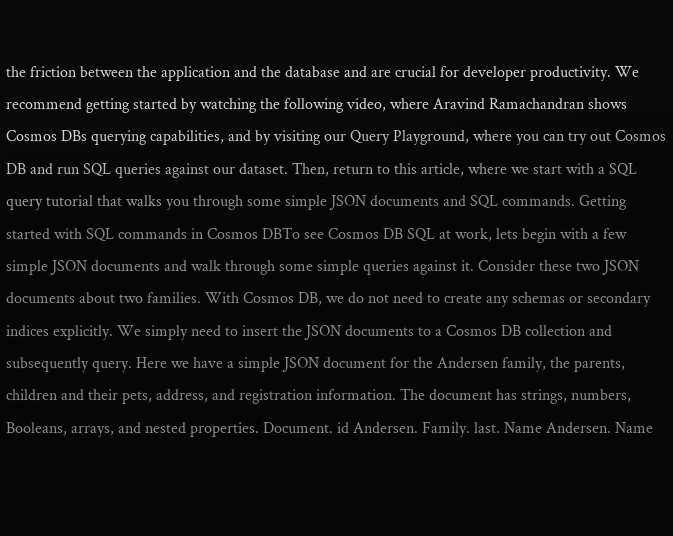the friction between the application and the database and are crucial for developer productivity. We recommend getting started by watching the following video, where Aravind Ramachandran shows Cosmos DBs querying capabilities, and by visiting our Query Playground, where you can try out Cosmos DB and run SQL queries against our dataset. Then, return to this article, where we start with a SQL query tutorial that walks you through some simple JSON documents and SQL commands. Getting started with SQL commands in Cosmos DBTo see Cosmos DB SQL at work, lets begin with a few simple JSON documents and walk through some simple queries against it. Consider these two JSON documents about two families. With Cosmos DB, we do not need to create any schemas or secondary indices explicitly. We simply need to insert the JSON documents to a Cosmos DB collection and subsequently query. Here we have a simple JSON document for the Andersen family, the parents, children and their pets, address, and registration information. The document has strings, numbers, Booleans, arrays, and nested properties. Document. id Andersen. Family. last. Name Andersen. Name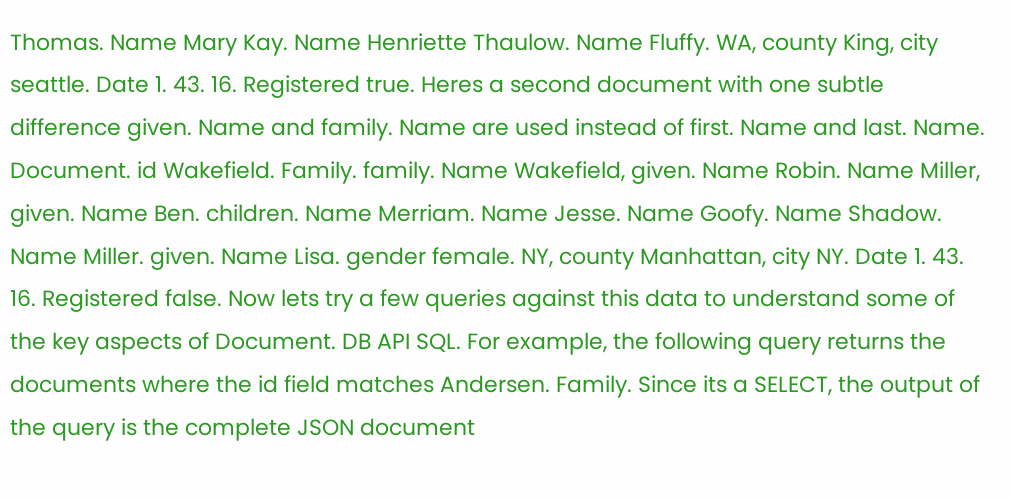Thomas. Name Mary Kay. Name Henriette Thaulow. Name Fluffy. WA, county King, city seattle. Date 1. 43. 16. Registered true. Heres a second document with one subtle difference given. Name and family. Name are used instead of first. Name and last. Name. Document. id Wakefield. Family. family. Name Wakefield, given. Name Robin. Name Miller, given. Name Ben. children. Name Merriam. Name Jesse. Name Goofy. Name Shadow. Name Miller. given. Name Lisa. gender female. NY, county Manhattan, city NY. Date 1. 43. 16. Registered false. Now lets try a few queries against this data to understand some of the key aspects of Document. DB API SQL. For example, the following query returns the documents where the id field matches Andersen. Family. Since its a SELECT, the output of the query is the complete JSON document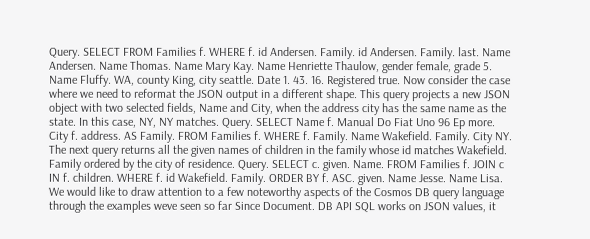Query. SELECT FROM Families f. WHERE f. id Andersen. Family. id Andersen. Family. last. Name Andersen. Name Thomas. Name Mary Kay. Name Henriette Thaulow, gender female, grade 5. Name Fluffy. WA, county King, city seattle. Date 1. 43. 16. Registered true. Now consider the case where we need to reformat the JSON output in a different shape. This query projects a new JSON object with two selected fields, Name and City, when the address city has the same name as the state. In this case, NY, NY matches. Query. SELECT Name f. Manual Do Fiat Uno 96 Ep more. City f. address. AS Family. FROM Families f. WHERE f. Family. Name Wakefield. Family. City NY. The next query returns all the given names of children in the family whose id matches Wakefield. Family ordered by the city of residence. Query. SELECT c. given. Name. FROM Families f. JOIN c IN f. children. WHERE f. id Wakefield. Family. ORDER BY f. ASC. given. Name Jesse. Name Lisa. We would like to draw attention to a few noteworthy aspects of the Cosmos DB query language through the examples weve seen so far Since Document. DB API SQL works on JSON values, it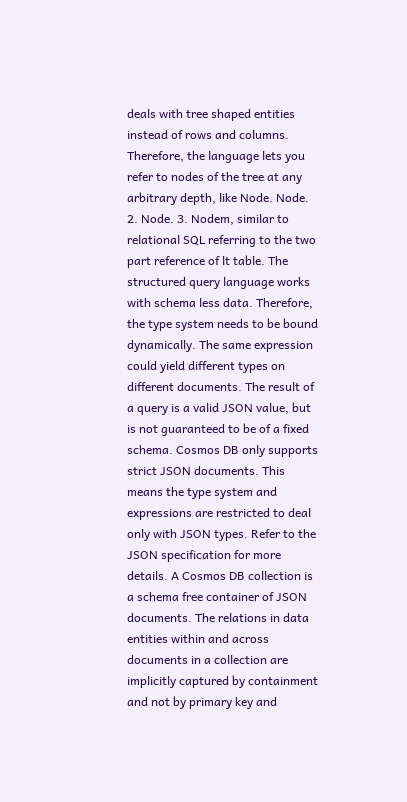deals with tree shaped entities instead of rows and columns. Therefore, the language lets you refer to nodes of the tree at any arbitrary depth, like Node. Node. 2. Node. 3. Nodem, similar to relational SQL referring to the two part reference of lt table. The structured query language works with schema less data. Therefore, the type system needs to be bound dynamically. The same expression could yield different types on different documents. The result of a query is a valid JSON value, but is not guaranteed to be of a fixed schema. Cosmos DB only supports strict JSON documents. This means the type system and expressions are restricted to deal only with JSON types. Refer to the JSON specification for more details. A Cosmos DB collection is a schema free container of JSON documents. The relations in data entities within and across documents in a collection are implicitly captured by containment and not by primary key and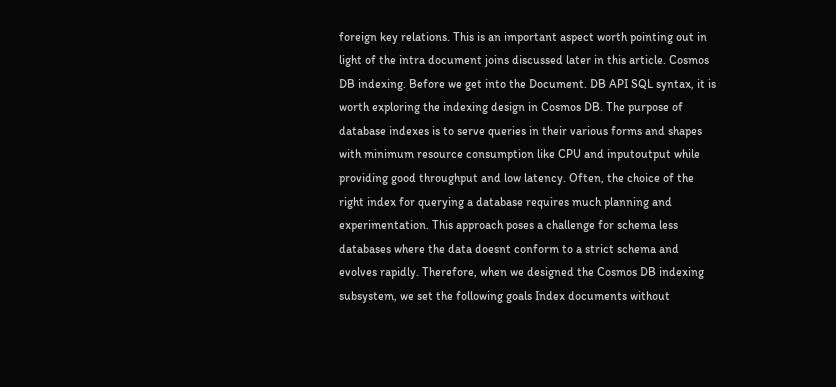foreign key relations. This is an important aspect worth pointing out in light of the intra document joins discussed later in this article. Cosmos DB indexing. Before we get into the Document. DB API SQL syntax, it is worth exploring the indexing design in Cosmos DB. The purpose of database indexes is to serve queries in their various forms and shapes with minimum resource consumption like CPU and inputoutput while providing good throughput and low latency. Often, the choice of the right index for querying a database requires much planning and experimentation. This approach poses a challenge for schema less databases where the data doesnt conform to a strict schema and evolves rapidly. Therefore, when we designed the Cosmos DB indexing subsystem, we set the following goals Index documents without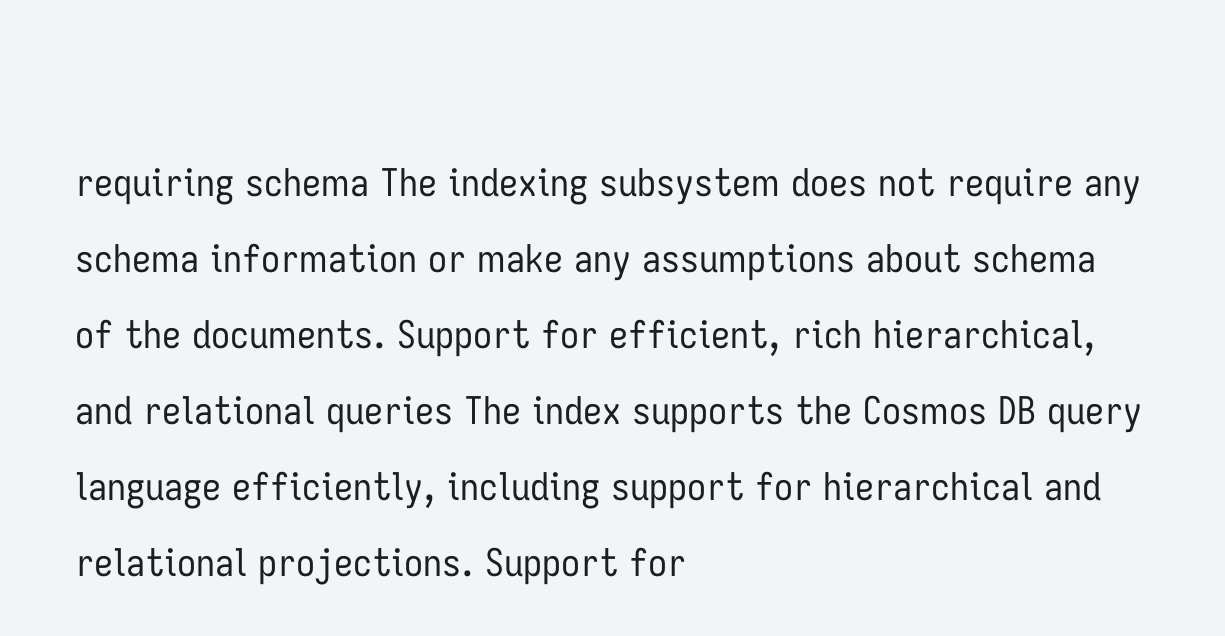requiring schema The indexing subsystem does not require any schema information or make any assumptions about schema of the documents. Support for efficient, rich hierarchical, and relational queries The index supports the Cosmos DB query language efficiently, including support for hierarchical and relational projections. Support for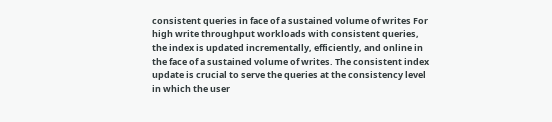consistent queries in face of a sustained volume of writes For high write throughput workloads with consistent queries, the index is updated incrementally, efficiently, and online in the face of a sustained volume of writes. The consistent index update is crucial to serve the queries at the consistency level in which the user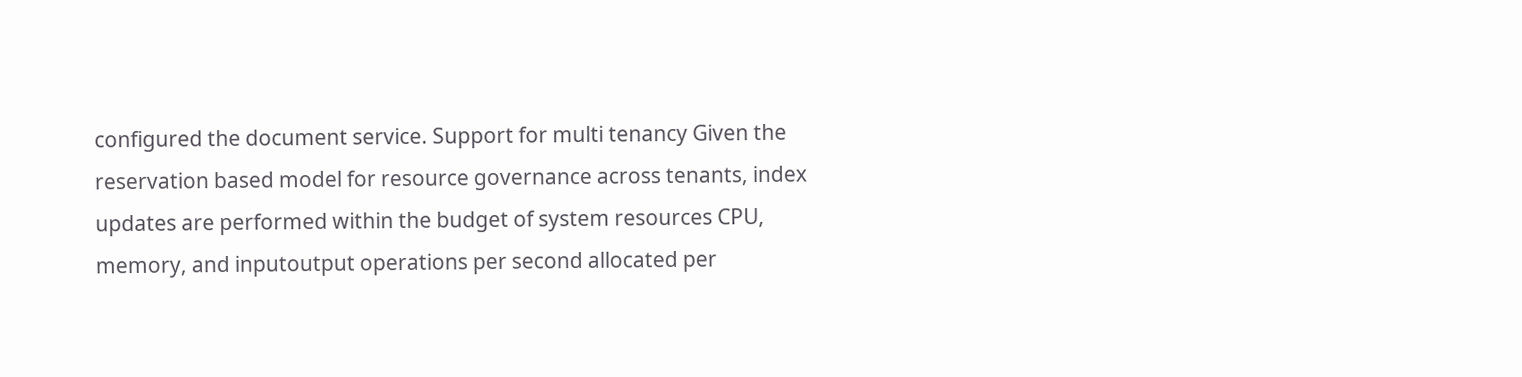configured the document service. Support for multi tenancy Given the reservation based model for resource governance across tenants, index updates are performed within the budget of system resources CPU, memory, and inputoutput operations per second allocated per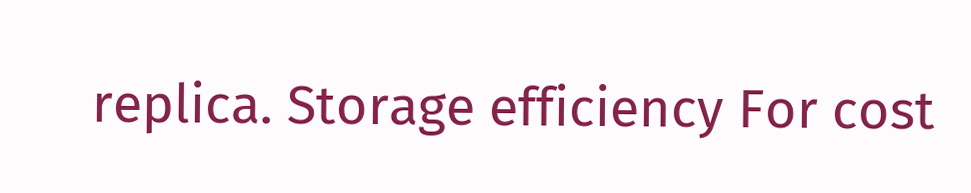replica. Storage efficiency For cost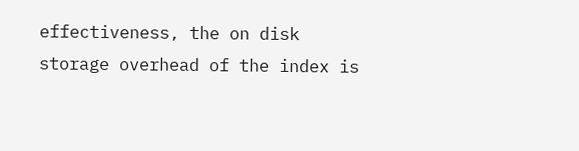effectiveness, the on disk storage overhead of the index is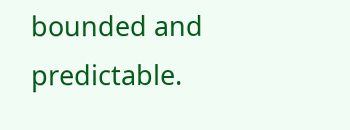bounded and predictable.